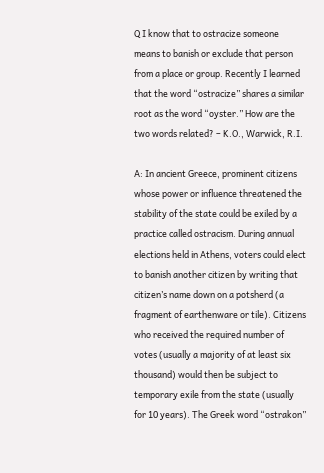Q I know that to ostracize someone means to banish or exclude that person from a place or group. Recently I learned that the word “ostracize” shares a similar root as the word “oyster.” How are the two words related? – K.O., Warwick, R.I.

A: In ancient Greece, prominent citizens whose power or influence threatened the stability of the state could be exiled by a practice called ostracism. During annual elections held in Athens, voters could elect to banish another citizen by writing that citizen’s name down on a potsherd (a fragment of earthenware or tile). Citizens who received the required number of votes (usually a majority of at least six thousand) would then be subject to temporary exile from the state (usually for 10 years). The Greek word “ostrakon”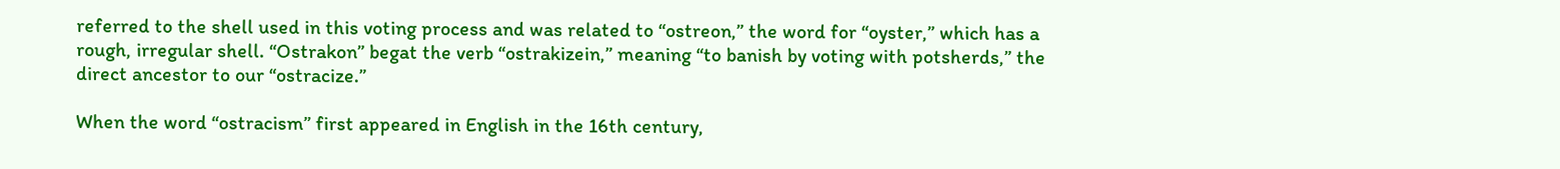referred to the shell used in this voting process and was related to “ostreon,” the word for “oyster,” which has a rough, irregular shell. “Ostrakon” begat the verb “ostrakizein,” meaning “to banish by voting with potsherds,” the direct ancestor to our “ostracize.”

When the word “ostracism” first appeared in English in the 16th century,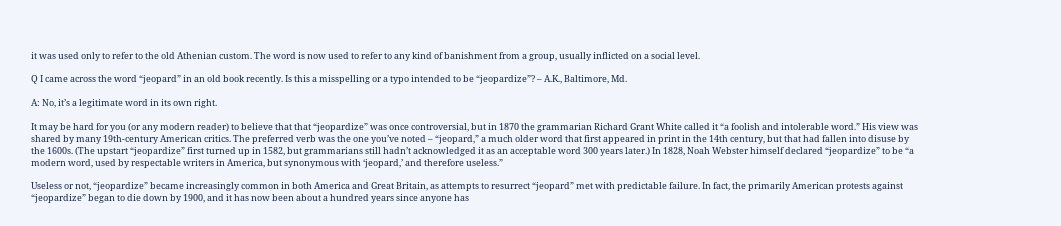it was used only to refer to the old Athenian custom. The word is now used to refer to any kind of banishment from a group, usually inflicted on a social level.

Q I came across the word “jeopard” in an old book recently. Is this a misspelling or a typo intended to be “jeopardize”? – A.K., Baltimore, Md.

A: No, it’s a legitimate word in its own right.

It may be hard for you (or any modern reader) to believe that that “jeopardize” was once controversial, but in 1870 the grammarian Richard Grant White called it “a foolish and intolerable word.” His view was shared by many 19th-century American critics. The preferred verb was the one you’ve noted – “jeopard,” a much older word that first appeared in print in the 14th century, but that had fallen into disuse by the 1600s. (The upstart “jeopardize” first turned up in 1582, but grammarians still hadn’t acknowledged it as an acceptable word 300 years later.) In 1828, Noah Webster himself declared “jeopardize” to be “a modern word, used by respectable writers in America, but synonymous with ‘jeopard,’ and therefore useless.”

Useless or not, “jeopardize” became increasingly common in both America and Great Britain, as attempts to resurrect “jeopard” met with predictable failure. In fact, the primarily American protests against “jeopardize” began to die down by 1900, and it has now been about a hundred years since anyone has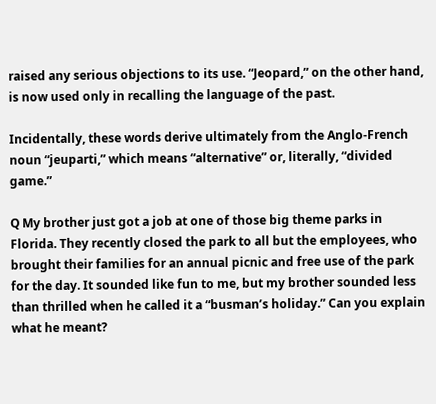raised any serious objections to its use. “Jeopard,” on the other hand, is now used only in recalling the language of the past.

Incidentally, these words derive ultimately from the Anglo-French noun “jeuparti,” which means “alternative” or, literally, “divided game.”

Q My brother just got a job at one of those big theme parks in Florida. They recently closed the park to all but the employees, who brought their families for an annual picnic and free use of the park for the day. It sounded like fun to me, but my brother sounded less than thrilled when he called it a “busman’s holiday.” Can you explain what he meant?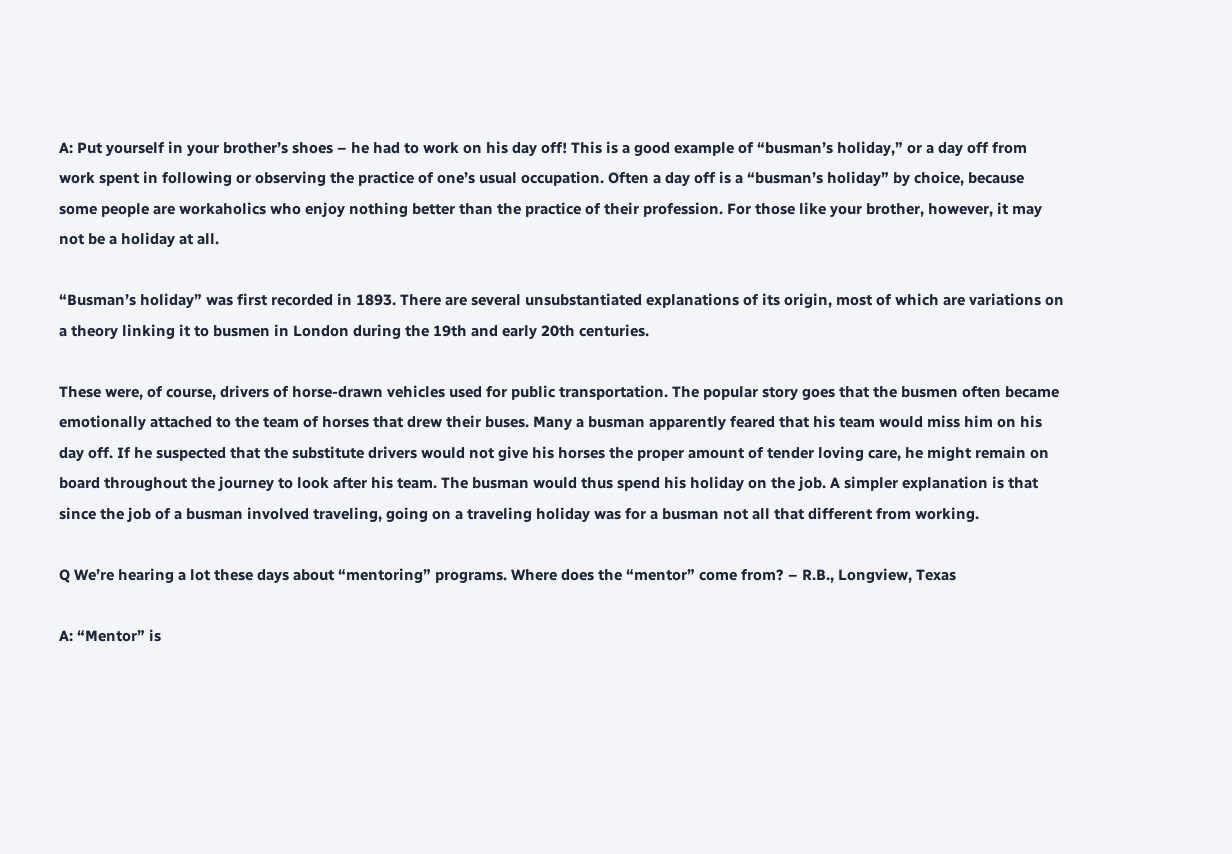A: Put yourself in your brother’s shoes – he had to work on his day off! This is a good example of “busman’s holiday,” or a day off from work spent in following or observing the practice of one’s usual occupation. Often a day off is a “busman’s holiday” by choice, because some people are workaholics who enjoy nothing better than the practice of their profession. For those like your brother, however, it may not be a holiday at all.

“Busman’s holiday” was first recorded in 1893. There are several unsubstantiated explanations of its origin, most of which are variations on a theory linking it to busmen in London during the 19th and early 20th centuries.

These were, of course, drivers of horse-drawn vehicles used for public transportation. The popular story goes that the busmen often became emotionally attached to the team of horses that drew their buses. Many a busman apparently feared that his team would miss him on his day off. If he suspected that the substitute drivers would not give his horses the proper amount of tender loving care, he might remain on board throughout the journey to look after his team. The busman would thus spend his holiday on the job. A simpler explanation is that since the job of a busman involved traveling, going on a traveling holiday was for a busman not all that different from working.

Q We’re hearing a lot these days about “mentoring” programs. Where does the “mentor” come from? – R.B., Longview, Texas

A: “Mentor” is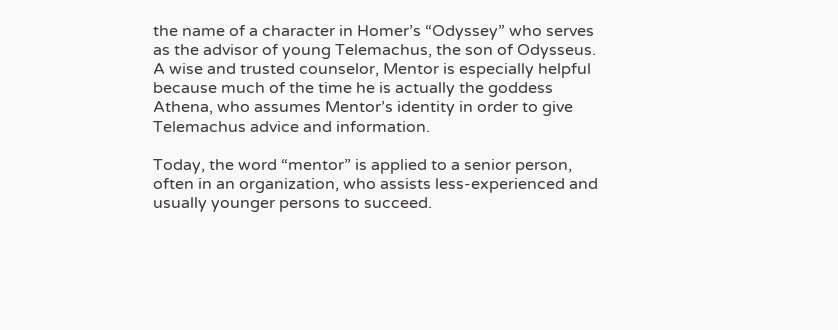the name of a character in Homer’s “Odyssey” who serves as the advisor of young Telemachus, the son of Odysseus. A wise and trusted counselor, Mentor is especially helpful because much of the time he is actually the goddess Athena, who assumes Mentor’s identity in order to give Telemachus advice and information.

Today, the word “mentor” is applied to a senior person, often in an organization, who assists less-experienced and usually younger persons to succeed.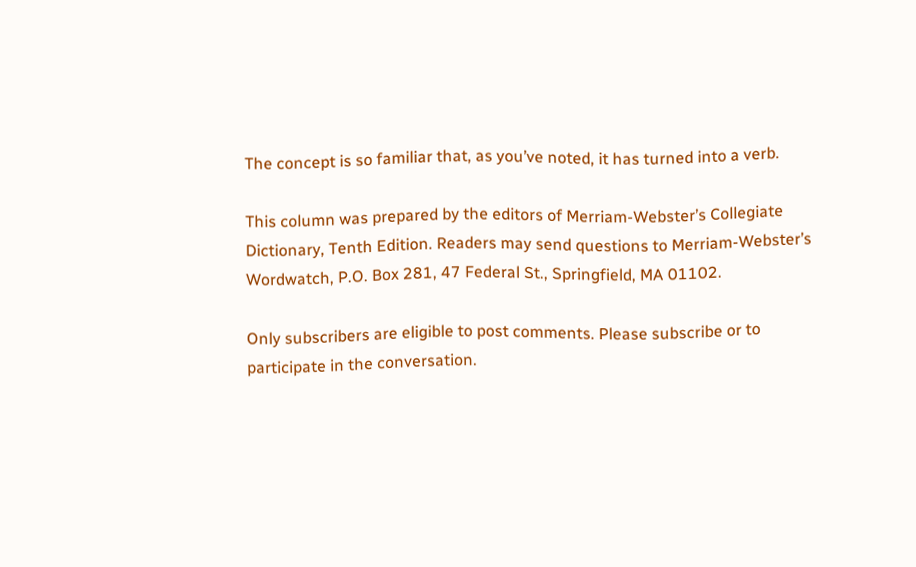The concept is so familiar that, as you’ve noted, it has turned into a verb.

This column was prepared by the editors of Merriam-Webster’s Collegiate Dictionary, Tenth Edition. Readers may send questions to Merriam-Webster’s Wordwatch, P.O. Box 281, 47 Federal St., Springfield, MA 01102.

Only subscribers are eligible to post comments. Please subscribe or to participate in the conversation.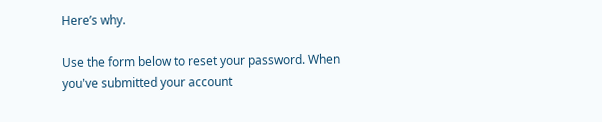Here’s why.

Use the form below to reset your password. When you've submitted your account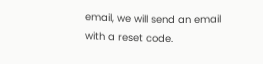email, we will send an email with a reset code.